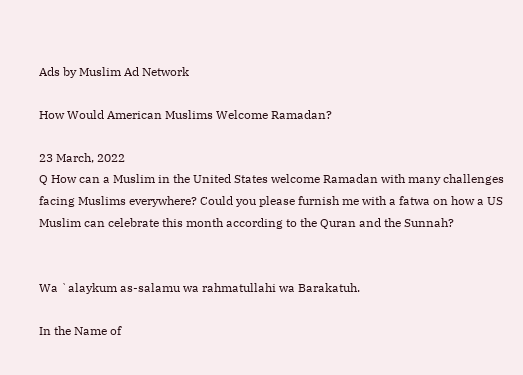Ads by Muslim Ad Network

How Would American Muslims Welcome Ramadan?

23 March, 2022
Q How can a Muslim in the United States welcome Ramadan with many challenges facing Muslims everywhere? Could you please furnish me with a fatwa on how a US Muslim can celebrate this month according to the Quran and the Sunnah?


Wa `alaykum as-salamu wa rahmatullahi wa Barakatuh.

In the Name of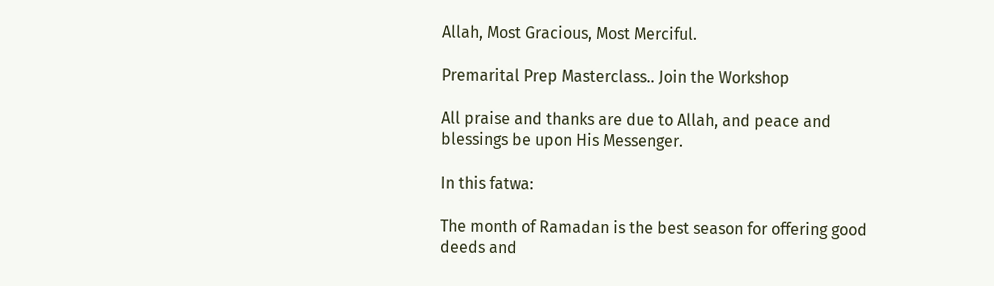Allah, Most Gracious, Most Merciful.

Premarital Prep Masterclass.. Join the Workshop

All praise and thanks are due to Allah, and peace and blessings be upon His Messenger.

In this fatwa:

The month of Ramadan is the best season for offering good deeds and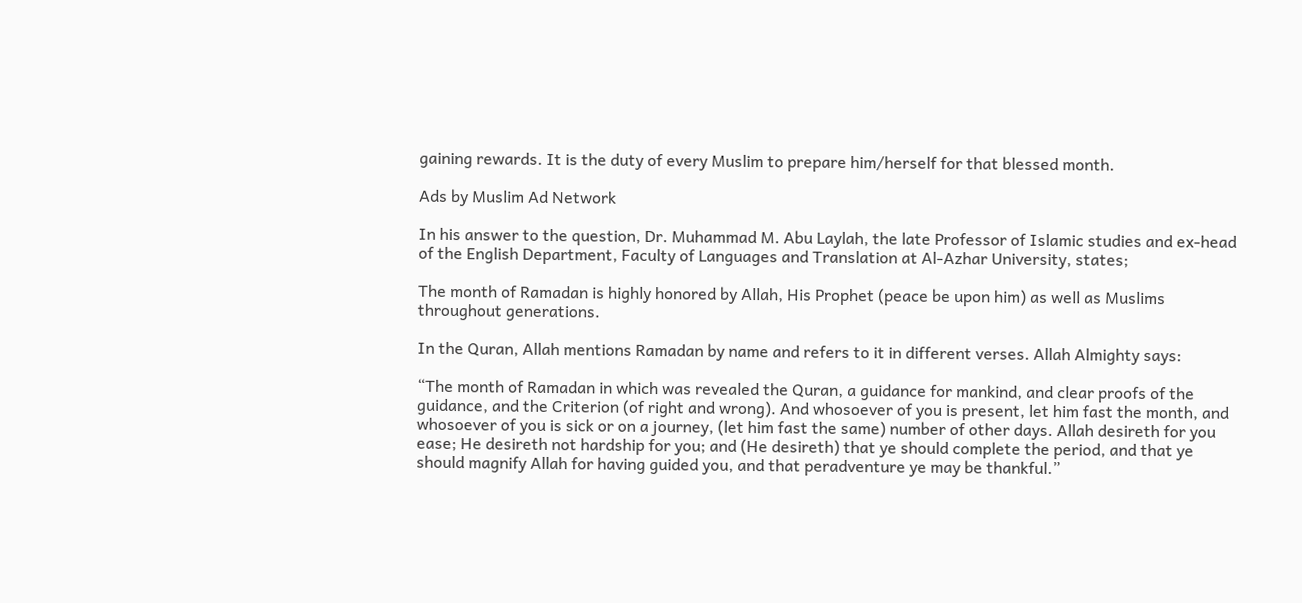gaining rewards. It is the duty of every Muslim to prepare him/herself for that blessed month.

Ads by Muslim Ad Network

In his answer to the question, Dr. Muhammad M. Abu Laylah, the late Professor of Islamic studies and ex-head of the English Department, Faculty of Languages and Translation at Al-Azhar University, states;

The month of Ramadan is highly honored by Allah, His Prophet (peace be upon him) as well as Muslims throughout generations.

In the Quran, Allah mentions Ramadan by name and refers to it in different verses. Allah Almighty says:

“The month of Ramadan in which was revealed the Quran, a guidance for mankind, and clear proofs of the guidance, and the Criterion (of right and wrong). And whosoever of you is present, let him fast the month, and whosoever of you is sick or on a journey, (let him fast the same) number of other days. Allah desireth for you ease; He desireth not hardship for you; and (He desireth) that ye should complete the period, and that ye should magnify Allah for having guided you, and that peradventure ye may be thankful.”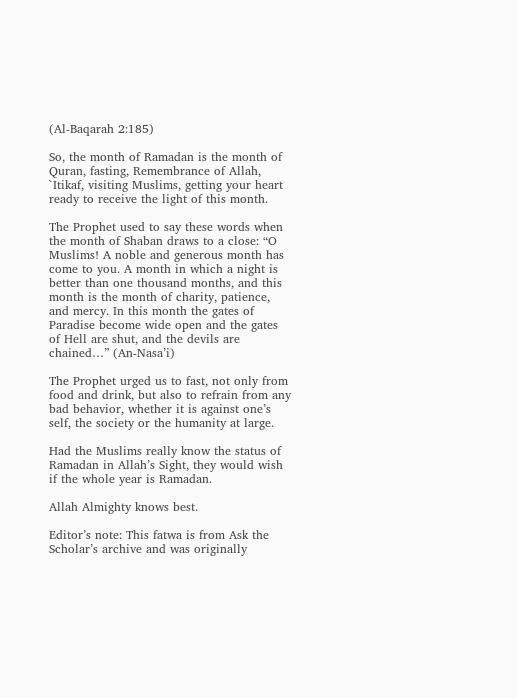(Al-Baqarah 2:185)

So, the month of Ramadan is the month of Quran, fasting, Remembrance of Allah, `Itikaf, visiting Muslims, getting your heart ready to receive the light of this month.

The Prophet used to say these words when the month of Shaban draws to a close: “O Muslims! A noble and generous month has come to you. A month in which a night is better than one thousand months, and this month is the month of charity, patience, and mercy. In this month the gates of Paradise become wide open and the gates of Hell are shut, and the devils are chained…” (An-Nasa’i)

The Prophet urged us to fast, not only from food and drink, but also to refrain from any bad behavior, whether it is against one’s self, the society or the humanity at large.

Had the Muslims really know the status of Ramadan in Allah’s Sight, they would wish if the whole year is Ramadan.

Allah Almighty knows best.

Editor’s note: This fatwa is from Ask the Scholar’s archive and was originally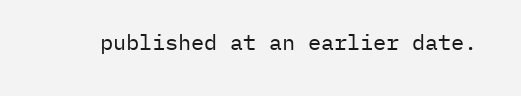published at an earlier date.